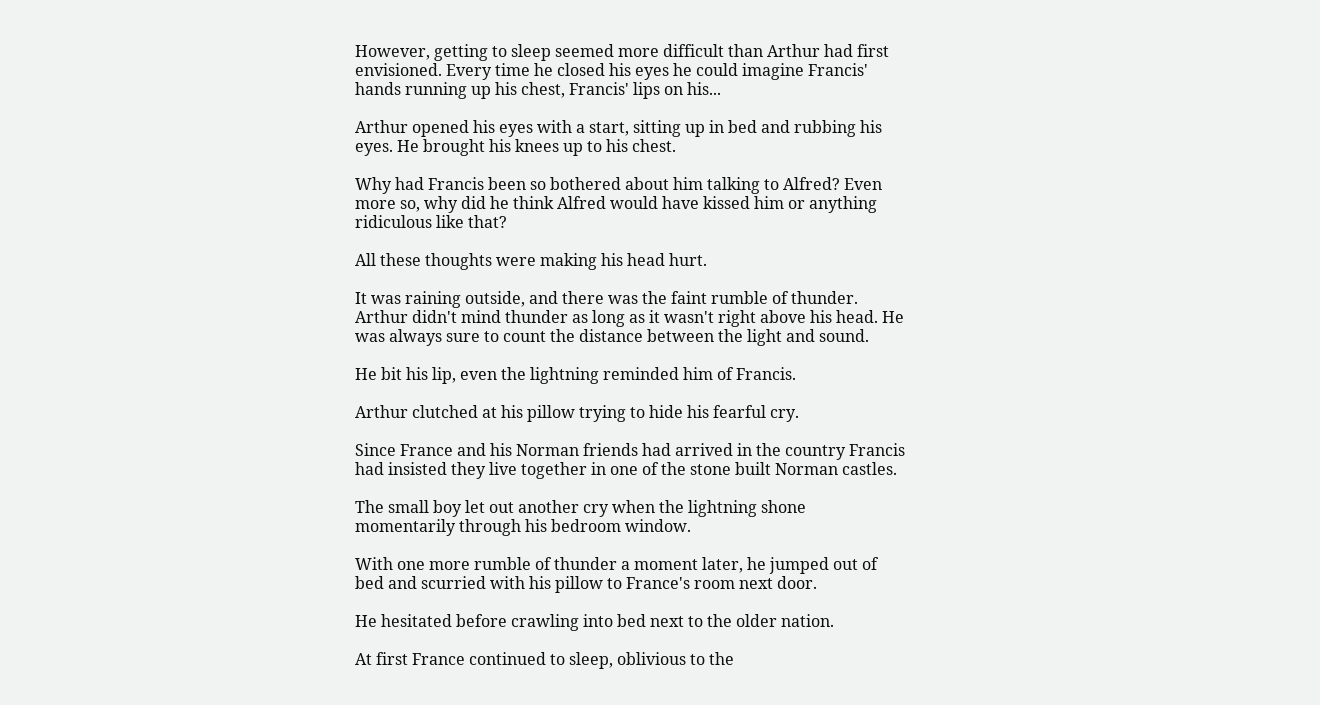However, getting to sleep seemed more difficult than Arthur had first envisioned. Every time he closed his eyes he could imagine Francis' hands running up his chest, Francis' lips on his...

Arthur opened his eyes with a start, sitting up in bed and rubbing his eyes. He brought his knees up to his chest.

Why had Francis been so bothered about him talking to Alfred? Even more so, why did he think Alfred would have kissed him or anything ridiculous like that?

All these thoughts were making his head hurt.

It was raining outside, and there was the faint rumble of thunder. Arthur didn't mind thunder as long as it wasn't right above his head. He was always sure to count the distance between the light and sound.

He bit his lip, even the lightning reminded him of Francis.

Arthur clutched at his pillow trying to hide his fearful cry.

Since France and his Norman friends had arrived in the country Francis had insisted they live together in one of the stone built Norman castles.

The small boy let out another cry when the lightning shone momentarily through his bedroom window.

With one more rumble of thunder a moment later, he jumped out of bed and scurried with his pillow to France's room next door.

He hesitated before crawling into bed next to the older nation.

At first France continued to sleep, oblivious to the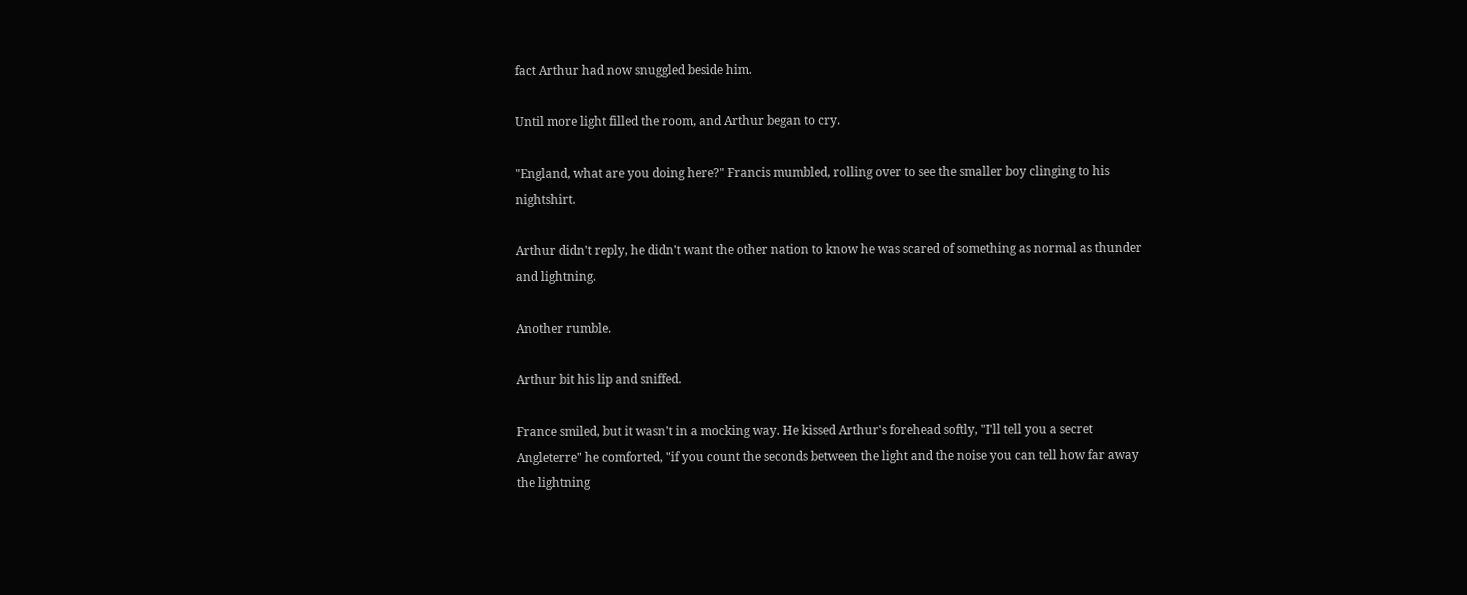fact Arthur had now snuggled beside him.

Until more light filled the room, and Arthur began to cry.

"England, what are you doing here?" Francis mumbled, rolling over to see the smaller boy clinging to his nightshirt.

Arthur didn't reply, he didn't want the other nation to know he was scared of something as normal as thunder and lightning.

Another rumble.

Arthur bit his lip and sniffed.

France smiled, but it wasn't in a mocking way. He kissed Arthur's forehead softly, "I'll tell you a secret Angleterre" he comforted, "if you count the seconds between the light and the noise you can tell how far away the lightning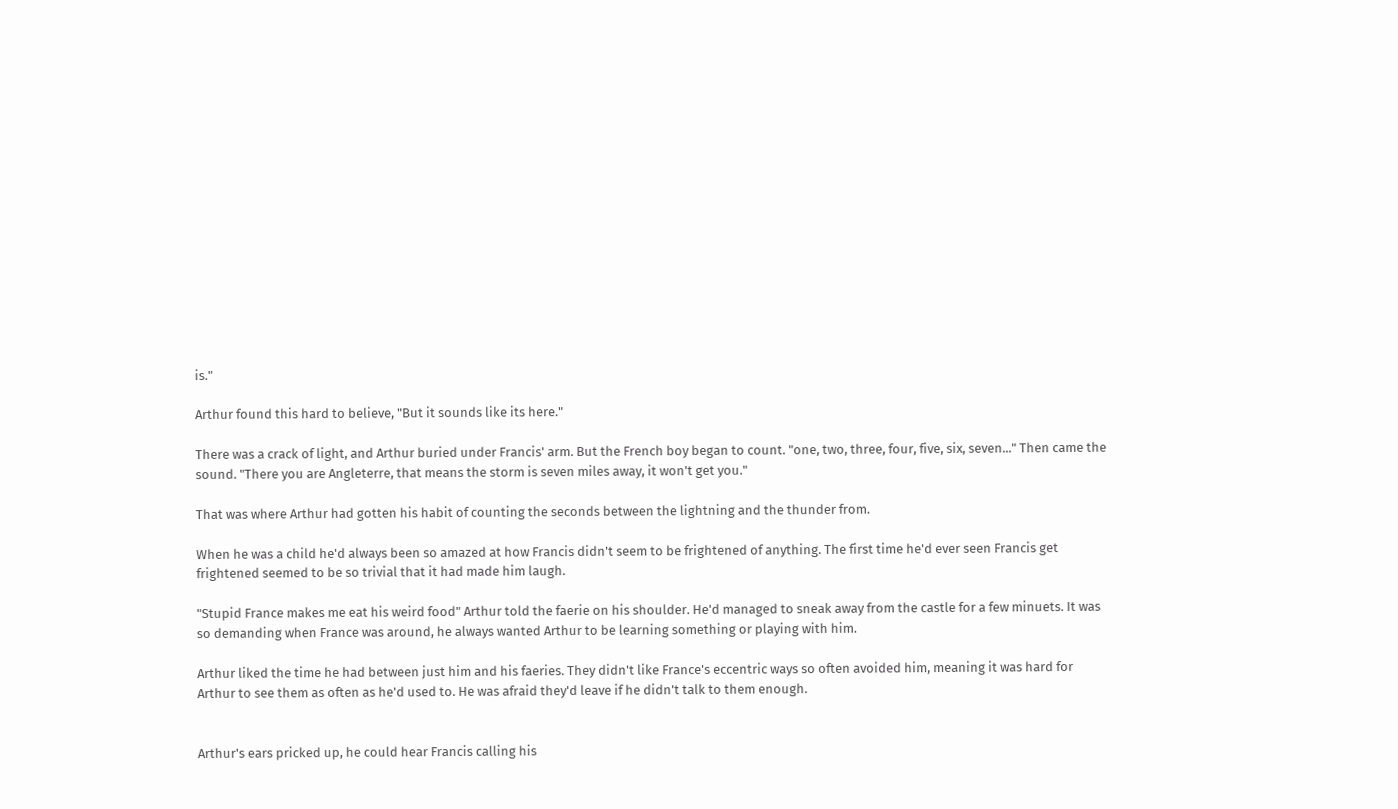is."

Arthur found this hard to believe, "But it sounds like its here."

There was a crack of light, and Arthur buried under Francis' arm. But the French boy began to count. "one, two, three, four, five, six, seven..." Then came the sound. "There you are Angleterre, that means the storm is seven miles away, it won't get you."

That was where Arthur had gotten his habit of counting the seconds between the lightning and the thunder from.

When he was a child he'd always been so amazed at how Francis didn't seem to be frightened of anything. The first time he'd ever seen Francis get frightened seemed to be so trivial that it had made him laugh.

"Stupid France makes me eat his weird food" Arthur told the faerie on his shoulder. He'd managed to sneak away from the castle for a few minuets. It was so demanding when France was around, he always wanted Arthur to be learning something or playing with him.

Arthur liked the time he had between just him and his faeries. They didn't like France's eccentric ways so often avoided him, meaning it was hard for Arthur to see them as often as he'd used to. He was afraid they'd leave if he didn't talk to them enough.


Arthur's ears pricked up, he could hear Francis calling his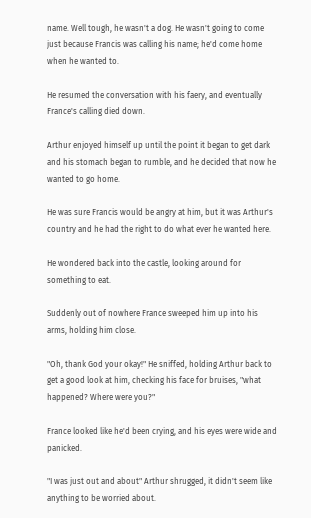name. Well tough, he wasn't a dog. He wasn't going to come just because Francis was calling his name; he'd come home when he wanted to.

He resumed the conversation with his faery, and eventually France's calling died down.

Arthur enjoyed himself up until the point it began to get dark and his stomach began to rumble, and he decided that now he wanted to go home.

He was sure Francis would be angry at him, but it was Arthur's country and he had the right to do what ever he wanted here.

He wondered back into the castle, looking around for something to eat.

Suddenly out of nowhere France sweeped him up into his arms, holding him close.

"Oh, thank God your okay!" He sniffed, holding Arthur back to get a good look at him, checking his face for bruises, "what happened? Where were you?"

France looked like he'd been crying, and his eyes were wide and panicked.

"I was just out and about" Arthur shrugged, it didn't seem like anything to be worried about.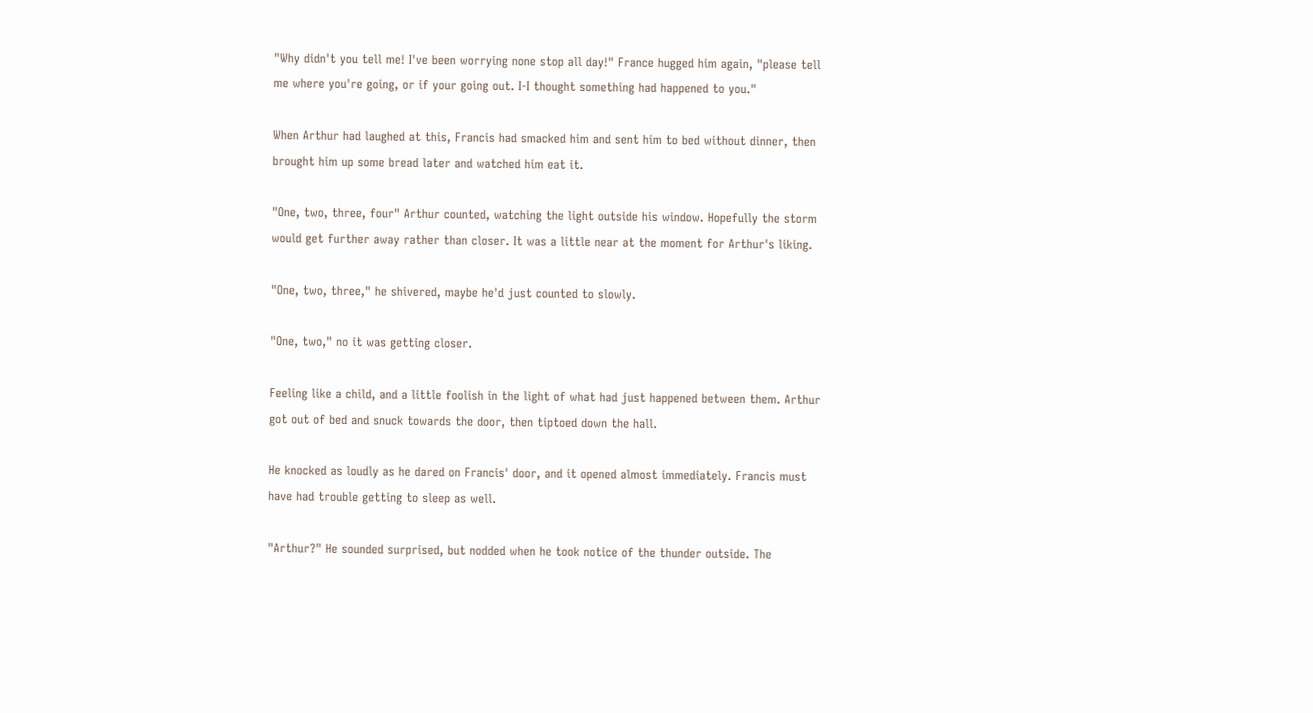"Why didn't you tell me! I've been worrying none stop all day!" France hugged him again, "please tell me where you're going, or if your going out. I-I thought something had happened to you."

When Arthur had laughed at this, Francis had smacked him and sent him to bed without dinner, then brought him up some bread later and watched him eat it.

"One, two, three, four" Arthur counted, watching the light outside his window. Hopefully the storm would get further away rather than closer. It was a little near at the moment for Arthur's liking.

"One, two, three," he shivered, maybe he'd just counted to slowly.

"One, two," no it was getting closer.

Feeling like a child, and a little foolish in the light of what had just happened between them. Arthur got out of bed and snuck towards the door, then tiptoed down the hall.

He knocked as loudly as he dared on Francis' door, and it opened almost immediately. Francis must have had trouble getting to sleep as well.

"Arthur?" He sounded surprised, but nodded when he took notice of the thunder outside. The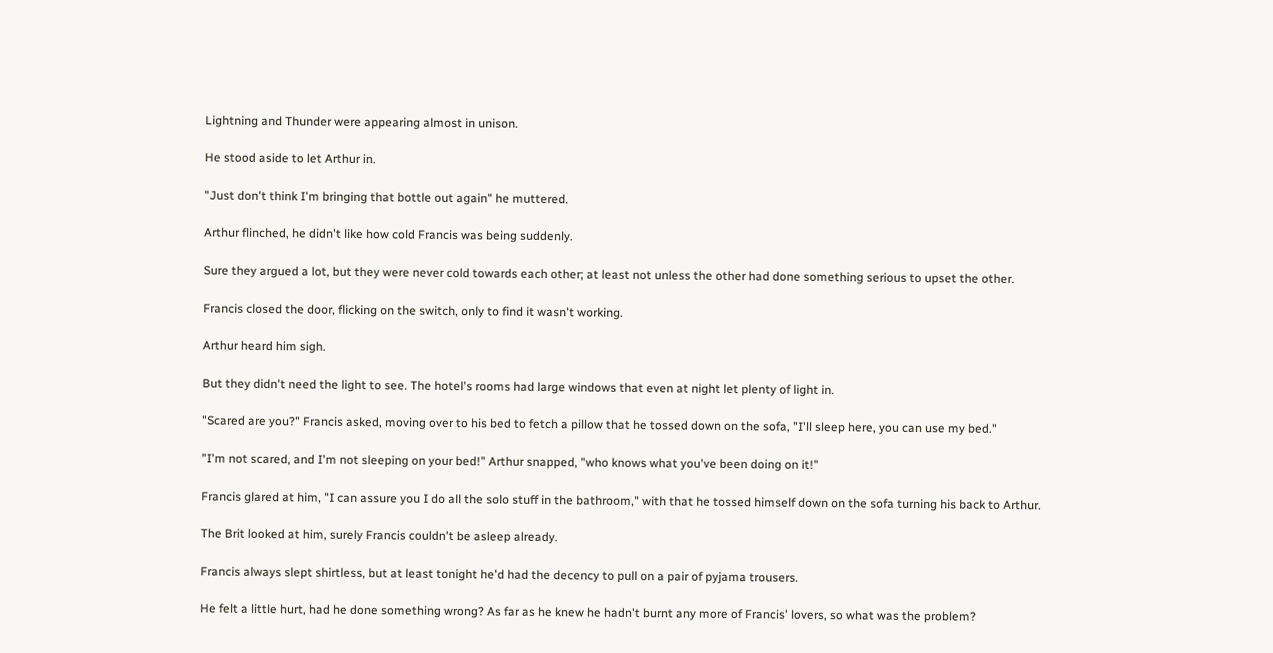Lightning and Thunder were appearing almost in unison.

He stood aside to let Arthur in.

"Just don't think I'm bringing that bottle out again" he muttered.

Arthur flinched, he didn't like how cold Francis was being suddenly.

Sure they argued a lot, but they were never cold towards each other; at least not unless the other had done something serious to upset the other.

Francis closed the door, flicking on the switch, only to find it wasn't working.

Arthur heard him sigh.

But they didn't need the light to see. The hotel's rooms had large windows that even at night let plenty of light in.

"Scared are you?" Francis asked, moving over to his bed to fetch a pillow that he tossed down on the sofa, "I'll sleep here, you can use my bed."

"I'm not scared, and I'm not sleeping on your bed!" Arthur snapped, "who knows what you've been doing on it!"

Francis glared at him, "I can assure you I do all the solo stuff in the bathroom," with that he tossed himself down on the sofa turning his back to Arthur.

The Brit looked at him, surely Francis couldn't be asleep already.

Francis always slept shirtless, but at least tonight he'd had the decency to pull on a pair of pyjama trousers.

He felt a little hurt, had he done something wrong? As far as he knew he hadn't burnt any more of Francis' lovers, so what was the problem?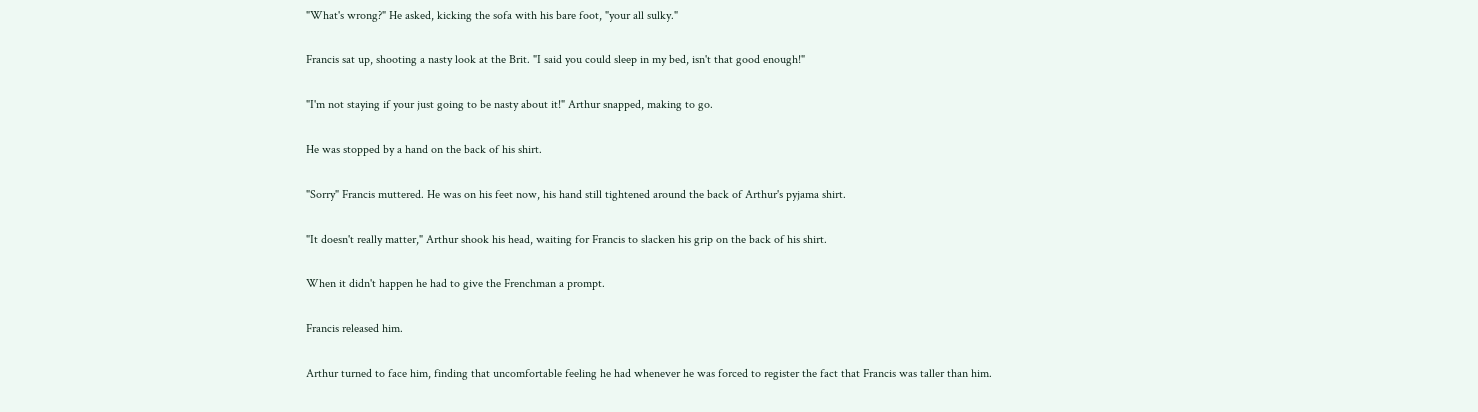"What's wrong?" He asked, kicking the sofa with his bare foot, "your all sulky."

Francis sat up, shooting a nasty look at the Brit. "I said you could sleep in my bed, isn't that good enough!"

"I'm not staying if your just going to be nasty about it!" Arthur snapped, making to go.

He was stopped by a hand on the back of his shirt.

"Sorry" Francis muttered. He was on his feet now, his hand still tightened around the back of Arthur's pyjama shirt.

"It doesn't really matter," Arthur shook his head, waiting for Francis to slacken his grip on the back of his shirt.

When it didn't happen he had to give the Frenchman a prompt.

Francis released him.

Arthur turned to face him, finding that uncomfortable feeling he had whenever he was forced to register the fact that Francis was taller than him.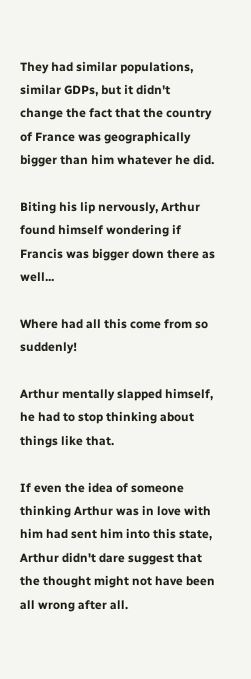They had similar populations, similar GDPs, but it didn't change the fact that the country of France was geographically bigger than him whatever he did.

Biting his lip nervously, Arthur found himself wondering if Francis was bigger down there as well...

Where had all this come from so suddenly!

Arthur mentally slapped himself, he had to stop thinking about things like that.

If even the idea of someone thinking Arthur was in love with him had sent him into this state, Arthur didn't dare suggest that the thought might not have been all wrong after all.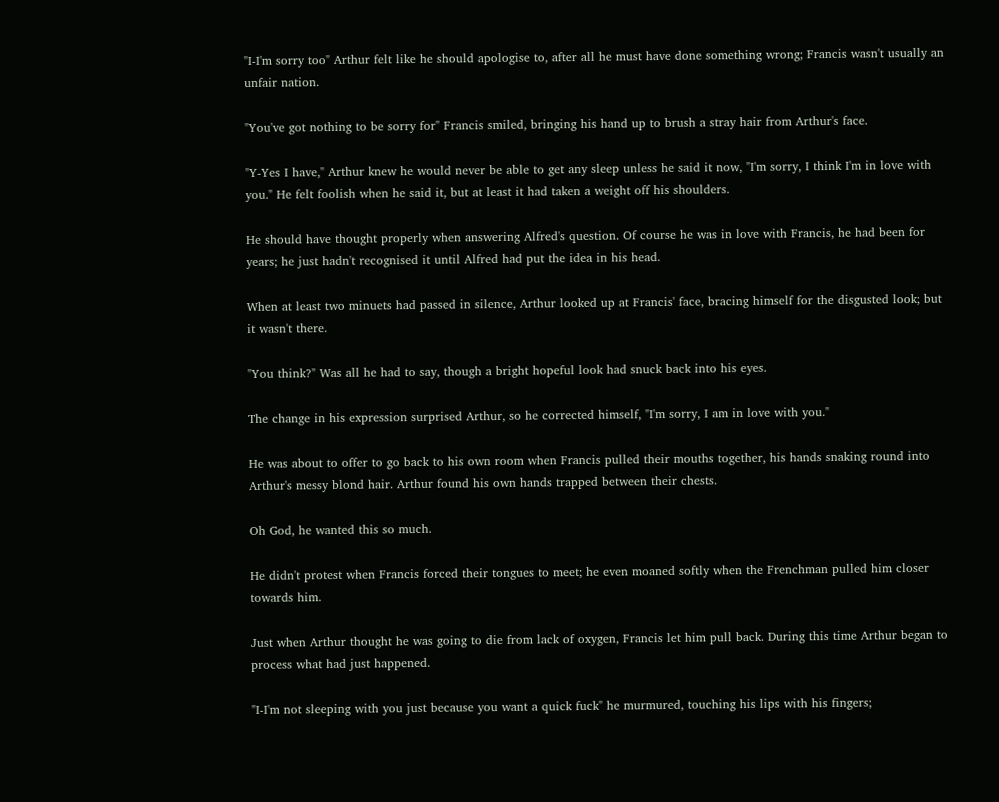"I-I'm sorry too" Arthur felt like he should apologise to, after all he must have done something wrong; Francis wasn't usually an unfair nation.

"You've got nothing to be sorry for" Francis smiled, bringing his hand up to brush a stray hair from Arthur's face.

"Y-Yes I have," Arthur knew he would never be able to get any sleep unless he said it now, "I'm sorry, I think I'm in love with you." He felt foolish when he said it, but at least it had taken a weight off his shoulders.

He should have thought properly when answering Alfred's question. Of course he was in love with Francis, he had been for years; he just hadn't recognised it until Alfred had put the idea in his head.

When at least two minuets had passed in silence, Arthur looked up at Francis' face, bracing himself for the disgusted look; but it wasn't there.

"You think?" Was all he had to say, though a bright hopeful look had snuck back into his eyes.

The change in his expression surprised Arthur, so he corrected himself, "I'm sorry, I am in love with you."

He was about to offer to go back to his own room when Francis pulled their mouths together, his hands snaking round into Arthur's messy blond hair. Arthur found his own hands trapped between their chests.

Oh God, he wanted this so much.

He didn't protest when Francis forced their tongues to meet; he even moaned softly when the Frenchman pulled him closer towards him.

Just when Arthur thought he was going to die from lack of oxygen, Francis let him pull back. During this time Arthur began to process what had just happened.

"I-I'm not sleeping with you just because you want a quick fuck" he murmured, touching his lips with his fingers;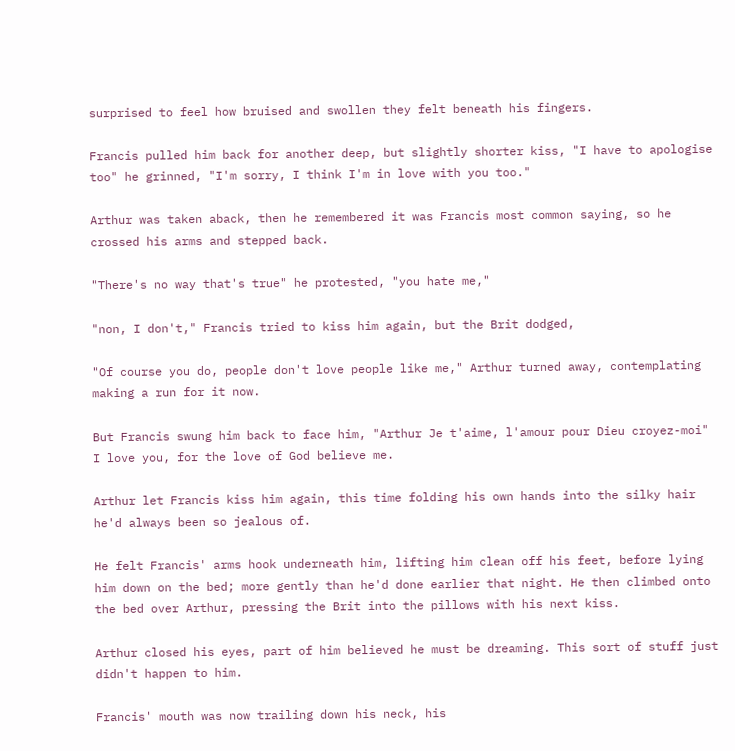surprised to feel how bruised and swollen they felt beneath his fingers.

Francis pulled him back for another deep, but slightly shorter kiss, "I have to apologise too" he grinned, "I'm sorry, I think I'm in love with you too."

Arthur was taken aback, then he remembered it was Francis most common saying, so he crossed his arms and stepped back.

"There's no way that's true" he protested, "you hate me,"

"non, I don't," Francis tried to kiss him again, but the Brit dodged,

"Of course you do, people don't love people like me," Arthur turned away, contemplating making a run for it now.

But Francis swung him back to face him, "Arthur Je t'aime, l'amour pour Dieu croyez-moi" I love you, for the love of God believe me.

Arthur let Francis kiss him again, this time folding his own hands into the silky hair he'd always been so jealous of.

He felt Francis' arms hook underneath him, lifting him clean off his feet, before lying him down on the bed; more gently than he'd done earlier that night. He then climbed onto the bed over Arthur, pressing the Brit into the pillows with his next kiss.

Arthur closed his eyes, part of him believed he must be dreaming. This sort of stuff just didn't happen to him.

Francis' mouth was now trailing down his neck, his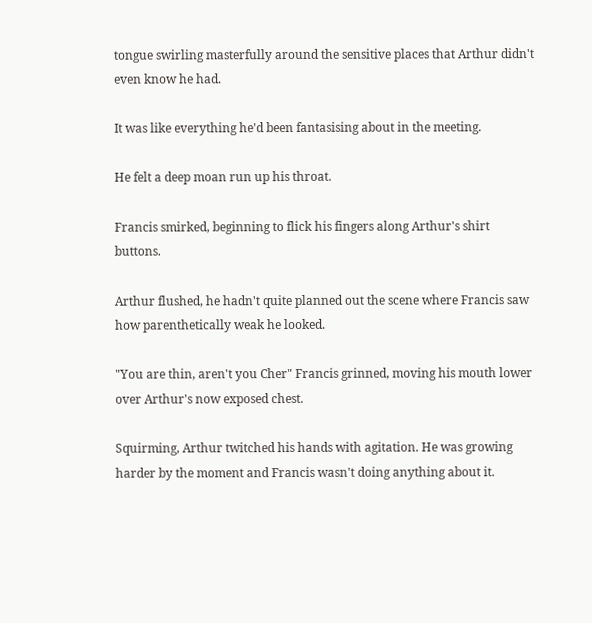tongue swirling masterfully around the sensitive places that Arthur didn't even know he had.

It was like everything he'd been fantasising about in the meeting.

He felt a deep moan run up his throat.

Francis smirked, beginning to flick his fingers along Arthur's shirt buttons.

Arthur flushed, he hadn't quite planned out the scene where Francis saw how parenthetically weak he looked.

"You are thin, aren't you Cher" Francis grinned, moving his mouth lower over Arthur's now exposed chest.

Squirming, Arthur twitched his hands with agitation. He was growing harder by the moment and Francis wasn't doing anything about it.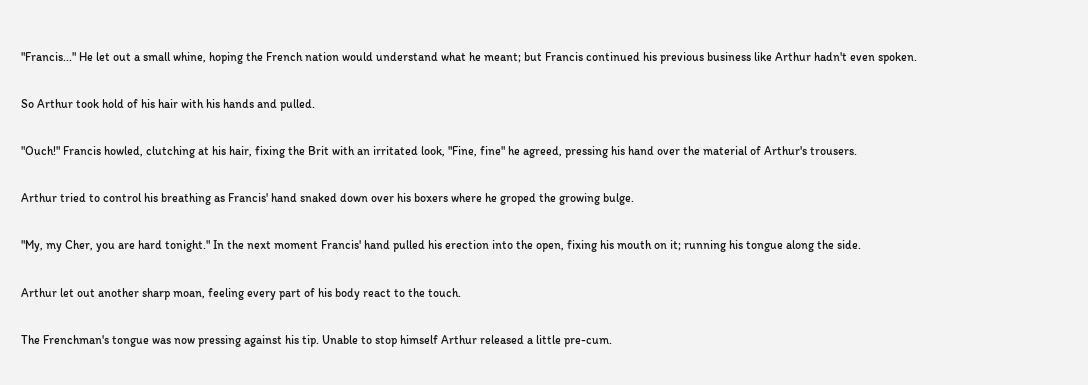"Francis..." He let out a small whine, hoping the French nation would understand what he meant; but Francis continued his previous business like Arthur hadn't even spoken.

So Arthur took hold of his hair with his hands and pulled.

"Ouch!" Francis howled, clutching at his hair, fixing the Brit with an irritated look, "Fine, fine" he agreed, pressing his hand over the material of Arthur's trousers.

Arthur tried to control his breathing as Francis' hand snaked down over his boxers where he groped the growing bulge.

"My, my Cher, you are hard tonight." In the next moment Francis' hand pulled his erection into the open, fixing his mouth on it; running his tongue along the side.

Arthur let out another sharp moan, feeling every part of his body react to the touch.

The Frenchman's tongue was now pressing against his tip. Unable to stop himself Arthur released a little pre-cum.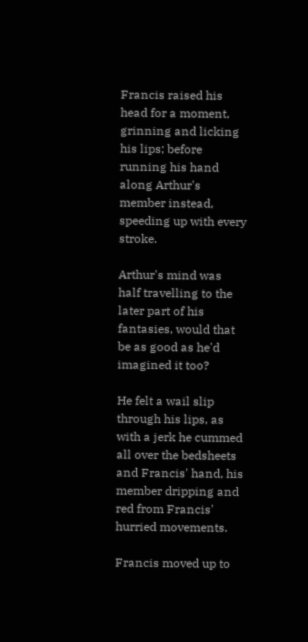Francis raised his head for a moment, grinning and licking his lips; before running his hand along Arthur's member instead, speeding up with every stroke.

Arthur's mind was half travelling to the later part of his fantasies, would that be as good as he'd imagined it too?

He felt a wail slip through his lips, as with a jerk he cummed all over the bedsheets and Francis' hand, his member dripping and red from Francis' hurried movements.

Francis moved up to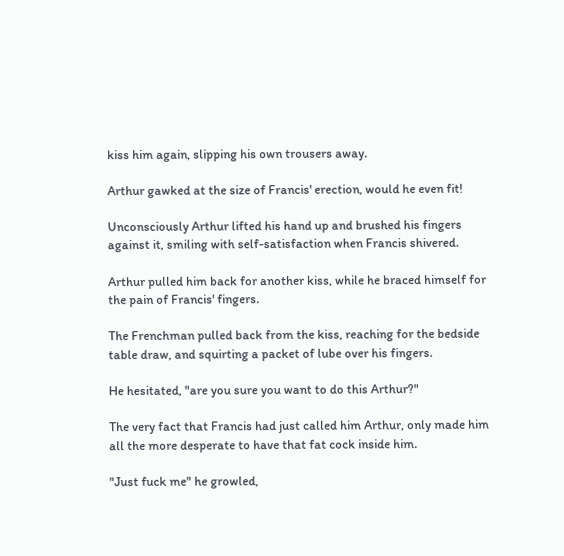kiss him again, slipping his own trousers away.

Arthur gawked at the size of Francis' erection, would he even fit!

Unconsciously Arthur lifted his hand up and brushed his fingers against it, smiling with self-satisfaction when Francis shivered.

Arthur pulled him back for another kiss, while he braced himself for the pain of Francis' fingers.

The Frenchman pulled back from the kiss, reaching for the bedside table draw, and squirting a packet of lube over his fingers.

He hesitated, "are you sure you want to do this Arthur?"

The very fact that Francis had just called him Arthur, only made him all the more desperate to have that fat cock inside him.

"Just fuck me" he growled,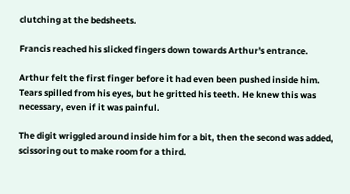clutching at the bedsheets.

Francis reached his slicked fingers down towards Arthur's entrance.

Arthur felt the first finger before it had even been pushed inside him. Tears spilled from his eyes, but he gritted his teeth. He knew this was necessary, even if it was painful.

The digit wriggled around inside him for a bit, then the second was added, scissoring out to make room for a third.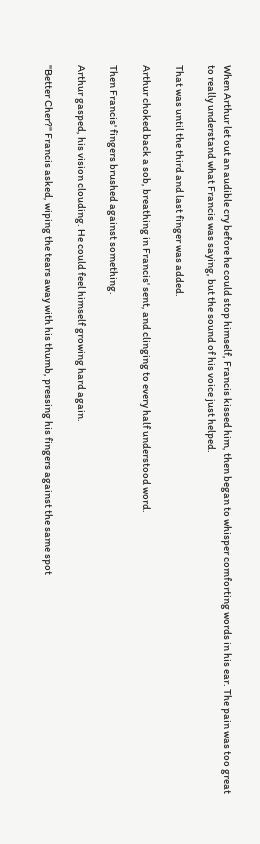When Arthur let out an audible cry before he could stop himself, Francis kissed him, then began to whisper comforting words in his ear. The pain was too great to really understand what Francis was saying, but the sound of his voice just helped.

That was until the third and last finger was added.

Arthur choked back a sob, breathing in Francis' sent, and clinging to every half understood word.

Then Francis' fingers brushed against something.

Arthur gasped, his vision clouding. He could feel himself growing hard again.

"Better Cher?" Francis asked, wiping the tears away with his thumb, pressing his fingers against the same spot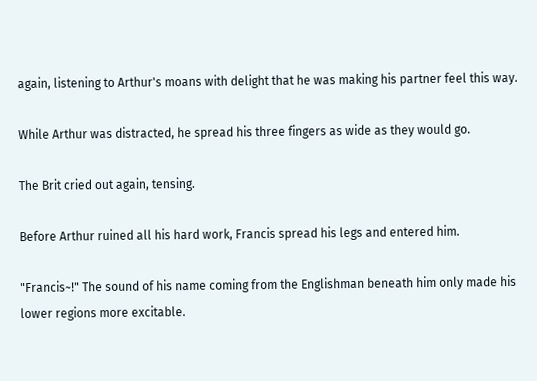again, listening to Arthur's moans with delight that he was making his partner feel this way.

While Arthur was distracted, he spread his three fingers as wide as they would go.

The Brit cried out again, tensing.

Before Arthur ruined all his hard work, Francis spread his legs and entered him.

"Francis~!" The sound of his name coming from the Englishman beneath him only made his lower regions more excitable.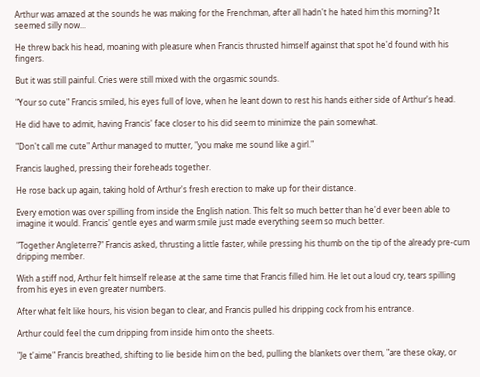Arthur was amazed at the sounds he was making for the Frenchman, after all hadn't he hated him this morning? It seemed silly now...

He threw back his head, moaning with pleasure when Francis thrusted himself against that spot he'd found with his fingers.

But it was still painful. Cries were still mixed with the orgasmic sounds.

"Your so cute" Francis smiled, his eyes full of love, when he leant down to rest his hands either side of Arthur's head.

He did have to admit, having Francis' face closer to his did seem to minimize the pain somewhat.

"Don't call me cute" Arthur managed to mutter, "you make me sound like a girl."

Francis laughed, pressing their foreheads together.

He rose back up again, taking hold of Arthur's fresh erection to make up for their distance.

Every emotion was over spilling from inside the English nation. This felt so much better than he'd ever been able to imagine it would. Francis' gentle eyes and warm smile just made everything seem so much better.

"Together Angleterre?" Francis asked, thrusting a little faster, while pressing his thumb on the tip of the already pre-cum dripping member.

With a stiff nod, Arthur felt himself release at the same time that Francis filled him. He let out a loud cry, tears spilling from his eyes in even greater numbers.

After what felt like hours, his vision began to clear, and Francis pulled his dripping cock from his entrance.

Arthur could feel the cum dripping from inside him onto the sheets.

"Je t'aime" Francis breathed, shifting to lie beside him on the bed, pulling the blankets over them, "are these okay, or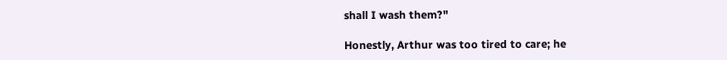shall I wash them?"

Honestly, Arthur was too tired to care; he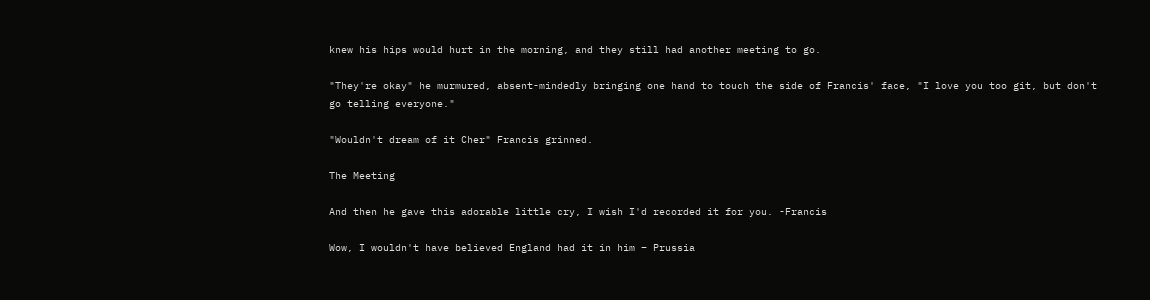knew his hips would hurt in the morning, and they still had another meeting to go.

"They're okay" he murmured, absent-mindedly bringing one hand to touch the side of Francis' face, "I love you too git, but don't go telling everyone."

"Wouldn't dream of it Cher" Francis grinned.

The Meeting

And then he gave this adorable little cry, I wish I'd recorded it for you. -Francis

Wow, I wouldn't have believed England had it in him – Prussia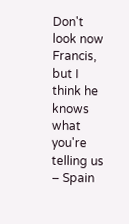Don't look now Francis, but I think he knows what you're telling us – Spain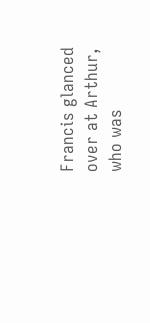Francis glanced over at Arthur, who was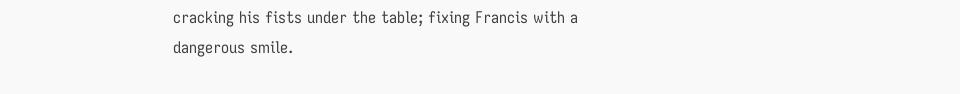cracking his fists under the table; fixing Francis with a dangerous smile.